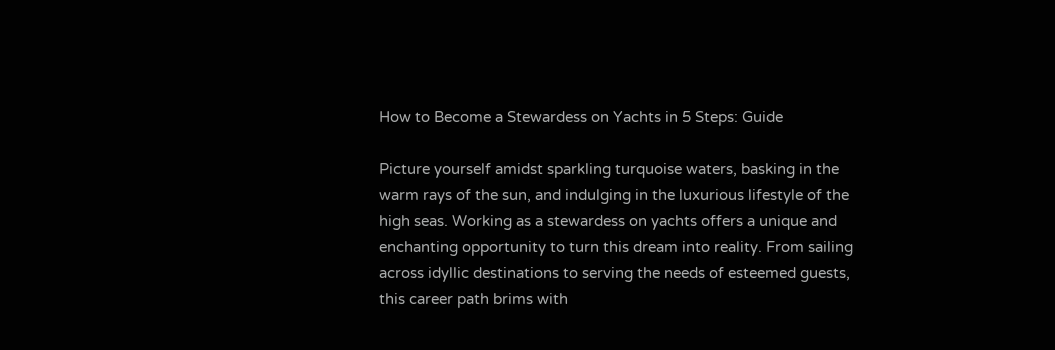How to Become a Stewardess on Yachts in 5 Steps: Guide

Picture yourself amidst sparkling turquoise waters, basking in the warm rays of the sun, and indulging in the luxurious lifestyle of the high seas. Working as a stewardess on yachts offers a unique and enchanting opportunity to turn this dream into reality. From sailing across idyllic destinations to serving the needs of esteemed guests, this career path brims with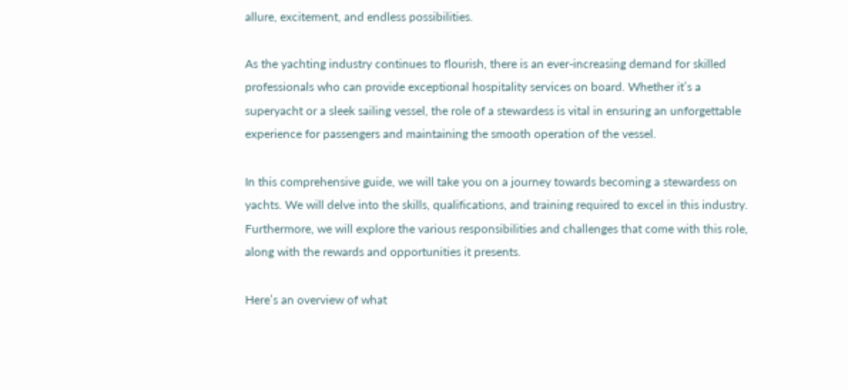allure, excitement, and endless possibilities.

As the yachting industry continues to flourish, there is an ever-increasing demand for skilled professionals who can provide exceptional hospitality services on board. Whether it’s a superyacht or a sleek sailing vessel, the role of a stewardess is vital in ensuring an unforgettable experience for passengers and maintaining the smooth operation of the vessel.

In this comprehensive guide, we will take you on a journey towards becoming a stewardess on yachts. We will delve into the skills, qualifications, and training required to excel in this industry. Furthermore, we will explore the various responsibilities and challenges that come with this role, along with the rewards and opportunities it presents.

Here’s an overview of what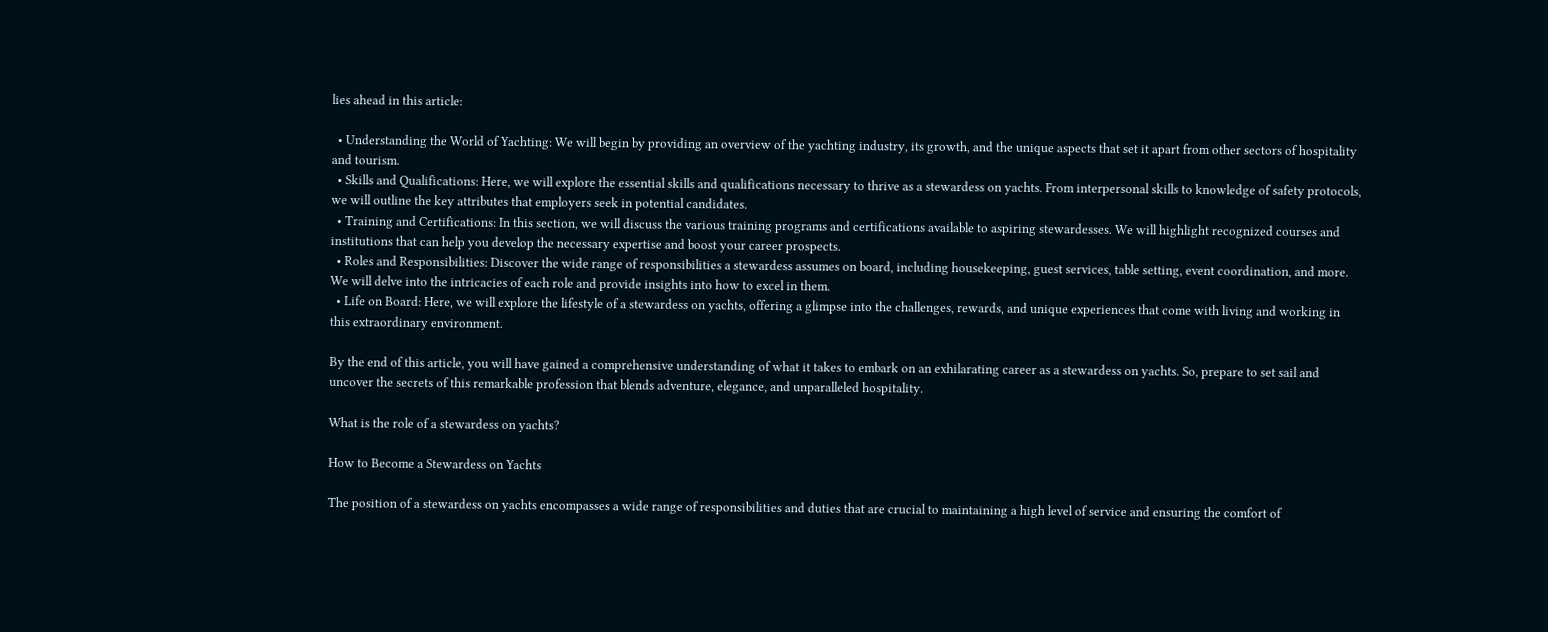lies ahead in this article:

  • Understanding the World of Yachting: We will begin by providing an overview of the yachting industry, its growth, and the unique aspects that set it apart from other sectors of hospitality and tourism.
  • Skills and Qualifications: Here, we will explore the essential skills and qualifications necessary to thrive as a stewardess on yachts. From interpersonal skills to knowledge of safety protocols, we will outline the key attributes that employers seek in potential candidates.
  • Training and Certifications: In this section, we will discuss the various training programs and certifications available to aspiring stewardesses. We will highlight recognized courses and institutions that can help you develop the necessary expertise and boost your career prospects.
  • Roles and Responsibilities: Discover the wide range of responsibilities a stewardess assumes on board, including housekeeping, guest services, table setting, event coordination, and more. We will delve into the intricacies of each role and provide insights into how to excel in them.
  • Life on Board: Here, we will explore the lifestyle of a stewardess on yachts, offering a glimpse into the challenges, rewards, and unique experiences that come with living and working in this extraordinary environment.

By the end of this article, you will have gained a comprehensive understanding of what it takes to embark on an exhilarating career as a stewardess on yachts. So, prepare to set sail and uncover the secrets of this remarkable profession that blends adventure, elegance, and unparalleled hospitality.

What is the role of a stewardess on yachts?

How to Become a Stewardess on Yachts

The position of a stewardess on yachts encompasses a wide range of responsibilities and duties that are crucial to maintaining a high level of service and ensuring the comfort of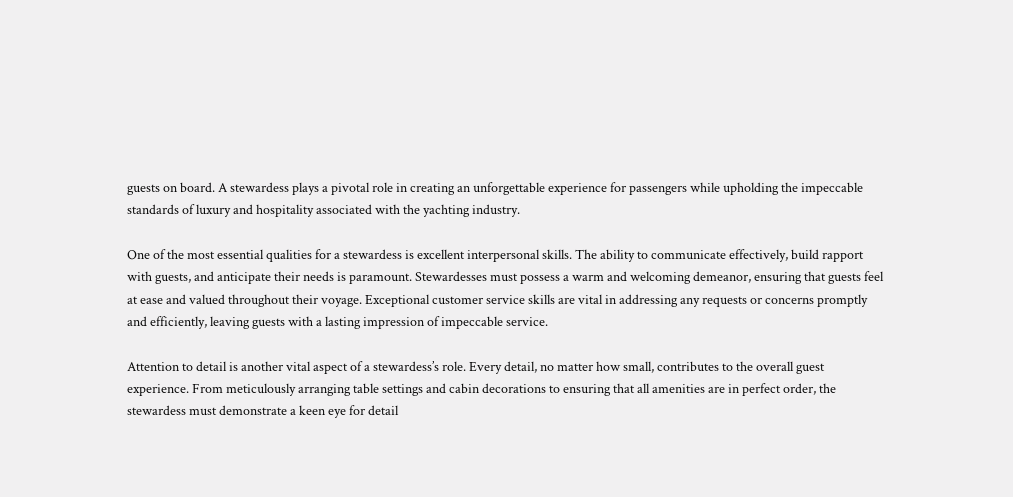guests on board. A stewardess plays a pivotal role in creating an unforgettable experience for passengers while upholding the impeccable standards of luxury and hospitality associated with the yachting industry.

One of the most essential qualities for a stewardess is excellent interpersonal skills. The ability to communicate effectively, build rapport with guests, and anticipate their needs is paramount. Stewardesses must possess a warm and welcoming demeanor, ensuring that guests feel at ease and valued throughout their voyage. Exceptional customer service skills are vital in addressing any requests or concerns promptly and efficiently, leaving guests with a lasting impression of impeccable service.

Attention to detail is another vital aspect of a stewardess’s role. Every detail, no matter how small, contributes to the overall guest experience. From meticulously arranging table settings and cabin decorations to ensuring that all amenities are in perfect order, the stewardess must demonstrate a keen eye for detail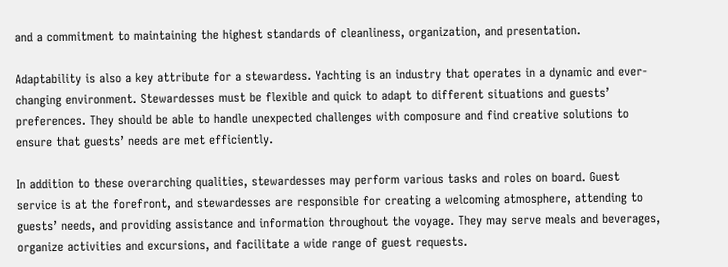and a commitment to maintaining the highest standards of cleanliness, organization, and presentation.

Adaptability is also a key attribute for a stewardess. Yachting is an industry that operates in a dynamic and ever-changing environment. Stewardesses must be flexible and quick to adapt to different situations and guests’ preferences. They should be able to handle unexpected challenges with composure and find creative solutions to ensure that guests’ needs are met efficiently.

In addition to these overarching qualities, stewardesses may perform various tasks and roles on board. Guest service is at the forefront, and stewardesses are responsible for creating a welcoming atmosphere, attending to guests’ needs, and providing assistance and information throughout the voyage. They may serve meals and beverages, organize activities and excursions, and facilitate a wide range of guest requests.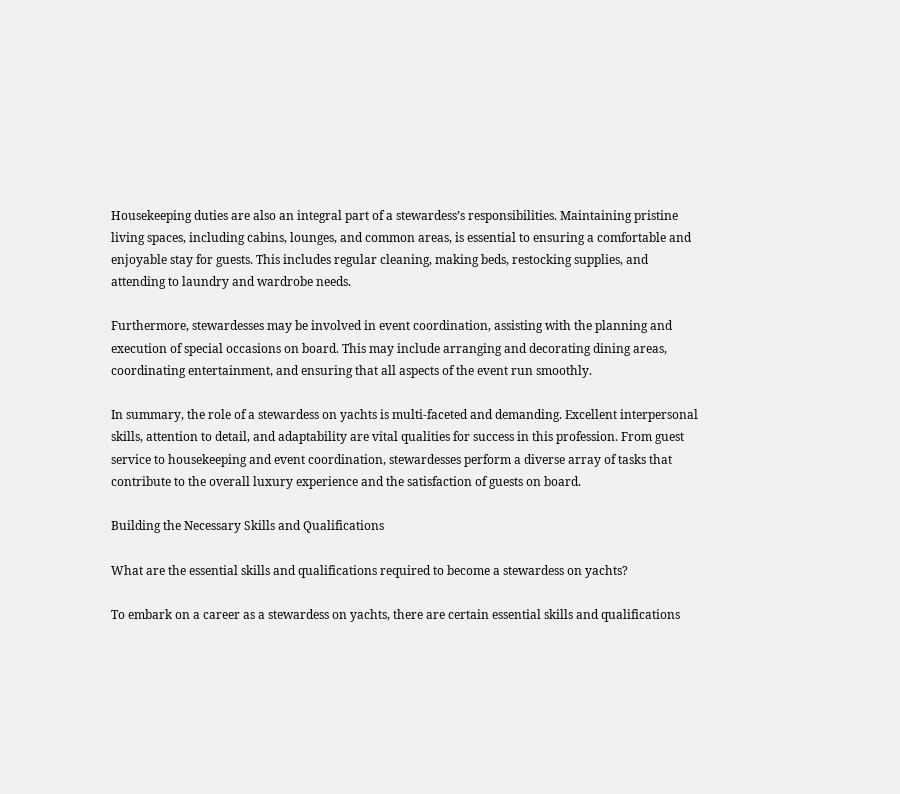Housekeeping duties are also an integral part of a stewardess’s responsibilities. Maintaining pristine living spaces, including cabins, lounges, and common areas, is essential to ensuring a comfortable and enjoyable stay for guests. This includes regular cleaning, making beds, restocking supplies, and attending to laundry and wardrobe needs.

Furthermore, stewardesses may be involved in event coordination, assisting with the planning and execution of special occasions on board. This may include arranging and decorating dining areas, coordinating entertainment, and ensuring that all aspects of the event run smoothly.

In summary, the role of a stewardess on yachts is multi-faceted and demanding. Excellent interpersonal skills, attention to detail, and adaptability are vital qualities for success in this profession. From guest service to housekeeping and event coordination, stewardesses perform a diverse array of tasks that contribute to the overall luxury experience and the satisfaction of guests on board.

Building the Necessary Skills and Qualifications

What are the essential skills and qualifications required to become a stewardess on yachts?

To embark on a career as a stewardess on yachts, there are certain essential skills and qualifications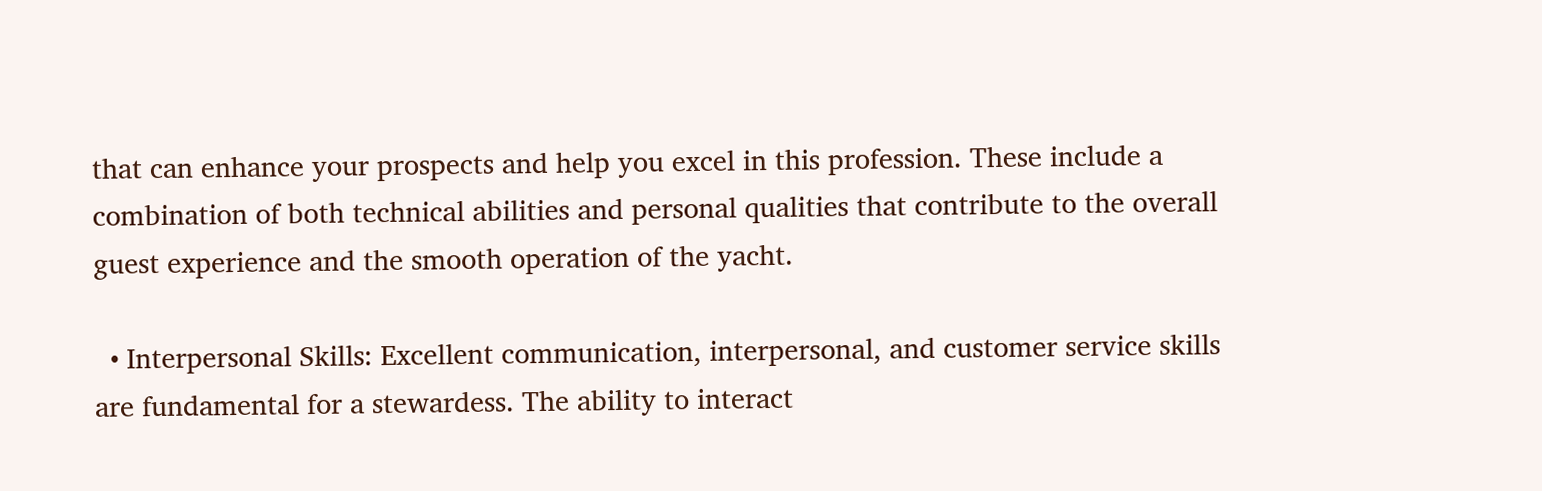that can enhance your prospects and help you excel in this profession. These include a combination of both technical abilities and personal qualities that contribute to the overall guest experience and the smooth operation of the yacht.

  • Interpersonal Skills: Excellent communication, interpersonal, and customer service skills are fundamental for a stewardess. The ability to interact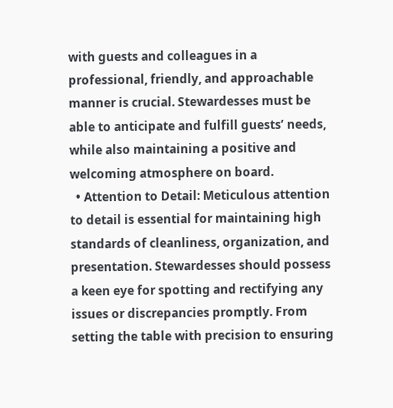with guests and colleagues in a professional, friendly, and approachable manner is crucial. Stewardesses must be able to anticipate and fulfill guests’ needs, while also maintaining a positive and welcoming atmosphere on board.
  • Attention to Detail: Meticulous attention to detail is essential for maintaining high standards of cleanliness, organization, and presentation. Stewardesses should possess a keen eye for spotting and rectifying any issues or discrepancies promptly. From setting the table with precision to ensuring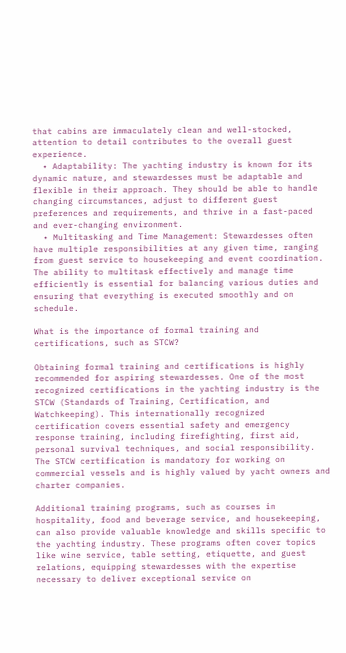that cabins are immaculately clean and well-stocked, attention to detail contributes to the overall guest experience.
  • Adaptability: The yachting industry is known for its dynamic nature, and stewardesses must be adaptable and flexible in their approach. They should be able to handle changing circumstances, adjust to different guest preferences and requirements, and thrive in a fast-paced and ever-changing environment.
  • Multitasking and Time Management: Stewardesses often have multiple responsibilities at any given time, ranging from guest service to housekeeping and event coordination. The ability to multitask effectively and manage time efficiently is essential for balancing various duties and ensuring that everything is executed smoothly and on schedule.

What is the importance of formal training and certifications, such as STCW?

Obtaining formal training and certifications is highly recommended for aspiring stewardesses. One of the most recognized certifications in the yachting industry is the STCW (Standards of Training, Certification, and Watchkeeping). This internationally recognized certification covers essential safety and emergency response training, including firefighting, first aid, personal survival techniques, and social responsibility. The STCW certification is mandatory for working on commercial vessels and is highly valued by yacht owners and charter companies.

Additional training programs, such as courses in hospitality, food and beverage service, and housekeeping, can also provide valuable knowledge and skills specific to the yachting industry. These programs often cover topics like wine service, table setting, etiquette, and guest relations, equipping stewardesses with the expertise necessary to deliver exceptional service on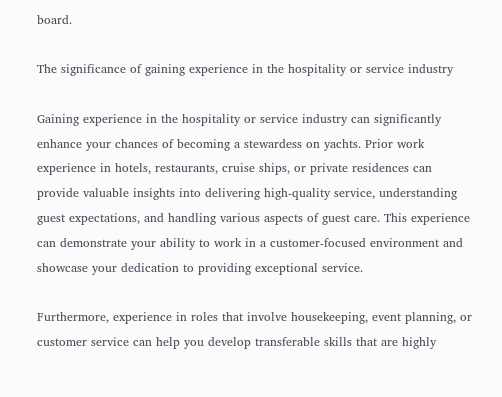board.

The significance of gaining experience in the hospitality or service industry

Gaining experience in the hospitality or service industry can significantly enhance your chances of becoming a stewardess on yachts. Prior work experience in hotels, restaurants, cruise ships, or private residences can provide valuable insights into delivering high-quality service, understanding guest expectations, and handling various aspects of guest care. This experience can demonstrate your ability to work in a customer-focused environment and showcase your dedication to providing exceptional service.

Furthermore, experience in roles that involve housekeeping, event planning, or customer service can help you develop transferable skills that are highly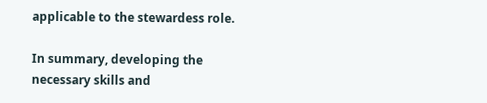applicable to the stewardess role.

In summary, developing the necessary skills and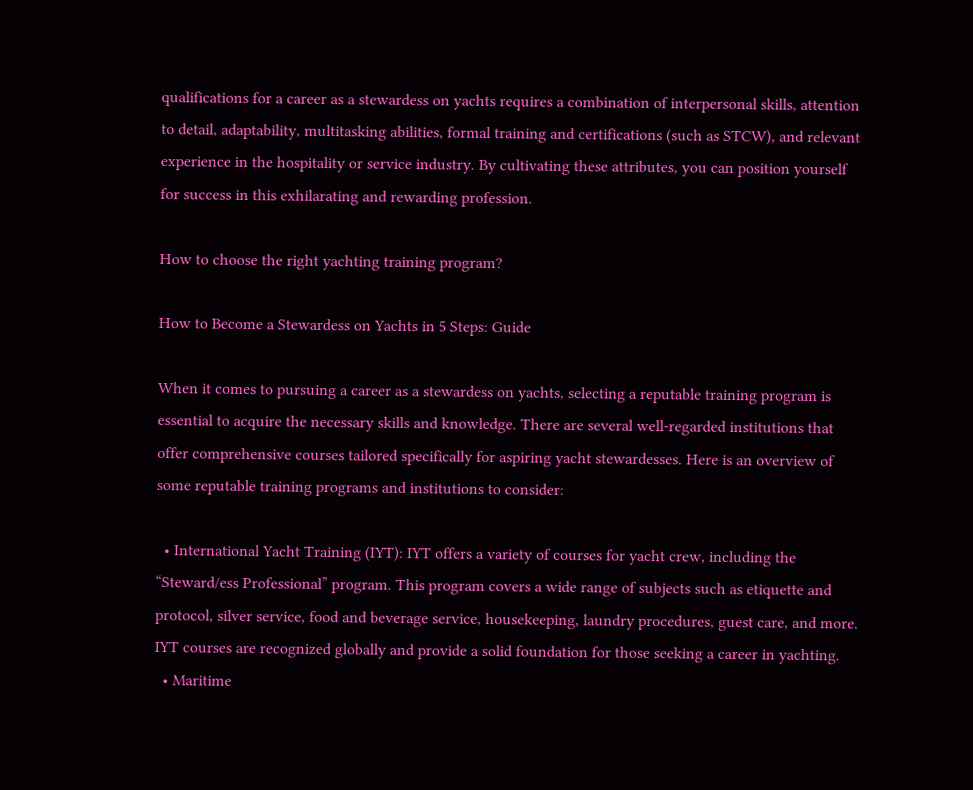qualifications for a career as a stewardess on yachts requires a combination of interpersonal skills, attention to detail, adaptability, multitasking abilities, formal training and certifications (such as STCW), and relevant experience in the hospitality or service industry. By cultivating these attributes, you can position yourself for success in this exhilarating and rewarding profession.

How to choose the right yachting training program?

How to Become a Stewardess on Yachts in 5 Steps: Guide

When it comes to pursuing a career as a stewardess on yachts, selecting a reputable training program is essential to acquire the necessary skills and knowledge. There are several well-regarded institutions that offer comprehensive courses tailored specifically for aspiring yacht stewardesses. Here is an overview of some reputable training programs and institutions to consider:

  • International Yacht Training (IYT): IYT offers a variety of courses for yacht crew, including the “Steward/ess Professional” program. This program covers a wide range of subjects such as etiquette and protocol, silver service, food and beverage service, housekeeping, laundry procedures, guest care, and more. IYT courses are recognized globally and provide a solid foundation for those seeking a career in yachting.
  • Maritime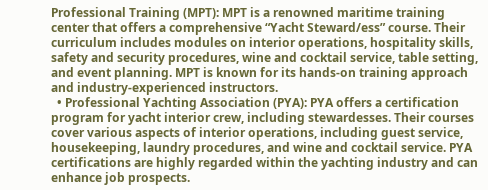Professional Training (MPT): MPT is a renowned maritime training center that offers a comprehensive “Yacht Steward/ess” course. Their curriculum includes modules on interior operations, hospitality skills, safety and security procedures, wine and cocktail service, table setting, and event planning. MPT is known for its hands-on training approach and industry-experienced instructors.
  • Professional Yachting Association (PYA): PYA offers a certification program for yacht interior crew, including stewardesses. Their courses cover various aspects of interior operations, including guest service, housekeeping, laundry procedures, and wine and cocktail service. PYA certifications are highly regarded within the yachting industry and can enhance job prospects.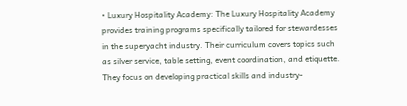• Luxury Hospitality Academy: The Luxury Hospitality Academy provides training programs specifically tailored for stewardesses in the superyacht industry. Their curriculum covers topics such as silver service, table setting, event coordination, and etiquette. They focus on developing practical skills and industry-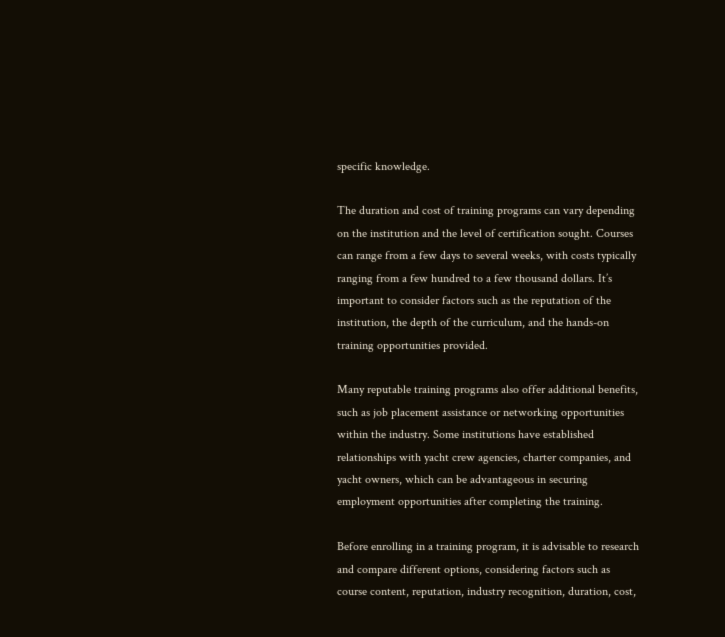specific knowledge.

The duration and cost of training programs can vary depending on the institution and the level of certification sought. Courses can range from a few days to several weeks, with costs typically ranging from a few hundred to a few thousand dollars. It’s important to consider factors such as the reputation of the institution, the depth of the curriculum, and the hands-on training opportunities provided.

Many reputable training programs also offer additional benefits, such as job placement assistance or networking opportunities within the industry. Some institutions have established relationships with yacht crew agencies, charter companies, and yacht owners, which can be advantageous in securing employment opportunities after completing the training.

Before enrolling in a training program, it is advisable to research and compare different options, considering factors such as course content, reputation, industry recognition, duration, cost,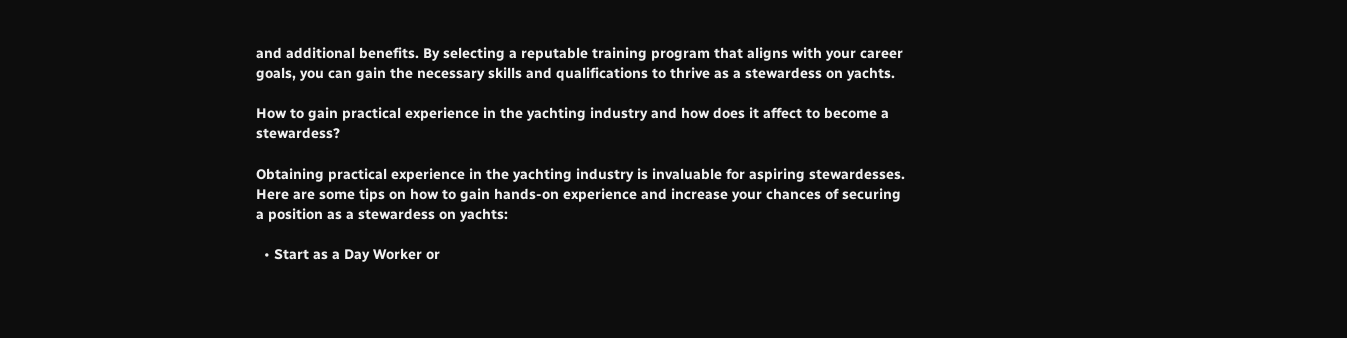and additional benefits. By selecting a reputable training program that aligns with your career goals, you can gain the necessary skills and qualifications to thrive as a stewardess on yachts.

How to gain practical experience in the yachting industry and how does it affect to become a stewardess?

Obtaining practical experience in the yachting industry is invaluable for aspiring stewardesses. Here are some tips on how to gain hands-on experience and increase your chances of securing a position as a stewardess on yachts:

  • Start as a Day Worker or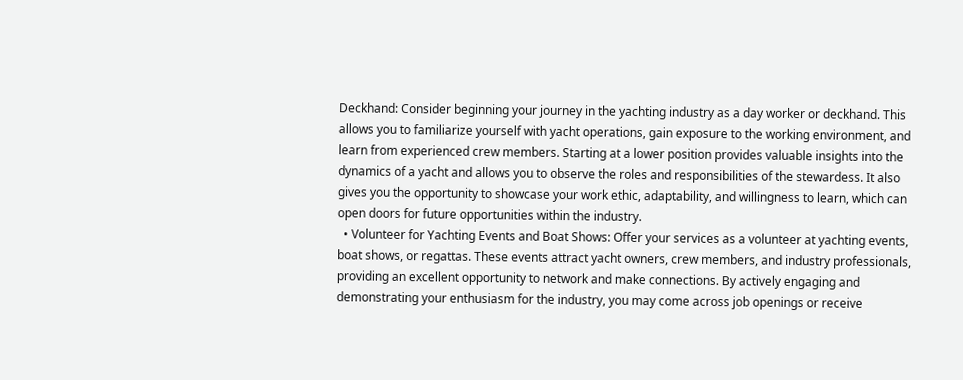Deckhand: Consider beginning your journey in the yachting industry as a day worker or deckhand. This allows you to familiarize yourself with yacht operations, gain exposure to the working environment, and learn from experienced crew members. Starting at a lower position provides valuable insights into the dynamics of a yacht and allows you to observe the roles and responsibilities of the stewardess. It also gives you the opportunity to showcase your work ethic, adaptability, and willingness to learn, which can open doors for future opportunities within the industry.
  • Volunteer for Yachting Events and Boat Shows: Offer your services as a volunteer at yachting events, boat shows, or regattas. These events attract yacht owners, crew members, and industry professionals, providing an excellent opportunity to network and make connections. By actively engaging and demonstrating your enthusiasm for the industry, you may come across job openings or receive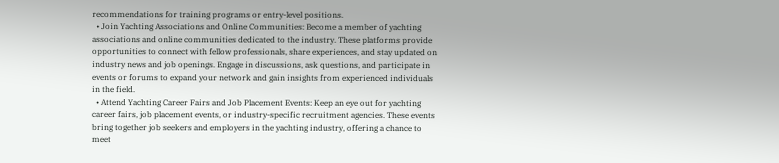recommendations for training programs or entry-level positions.
  • Join Yachting Associations and Online Communities: Become a member of yachting associations and online communities dedicated to the industry. These platforms provide opportunities to connect with fellow professionals, share experiences, and stay updated on industry news and job openings. Engage in discussions, ask questions, and participate in events or forums to expand your network and gain insights from experienced individuals in the field.
  • Attend Yachting Career Fairs and Job Placement Events: Keep an eye out for yachting career fairs, job placement events, or industry-specific recruitment agencies. These events bring together job seekers and employers in the yachting industry, offering a chance to meet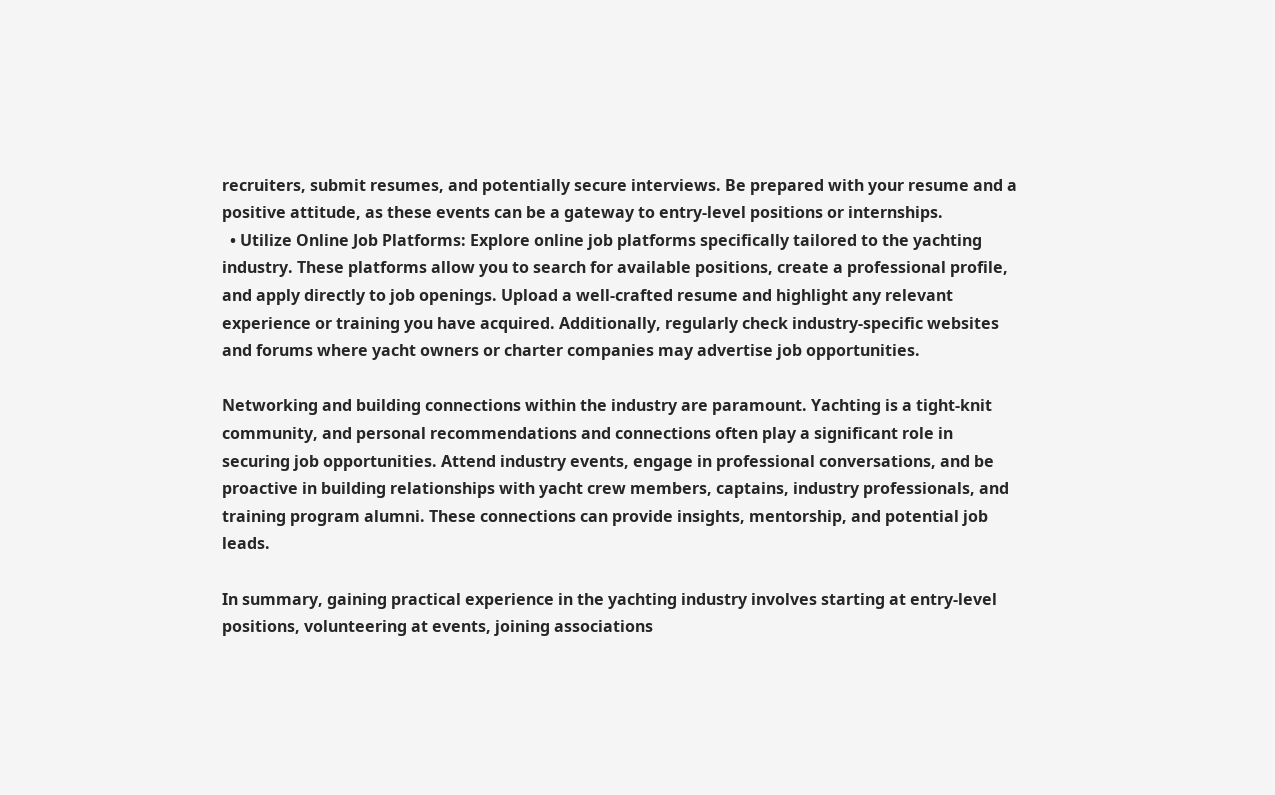recruiters, submit resumes, and potentially secure interviews. Be prepared with your resume and a positive attitude, as these events can be a gateway to entry-level positions or internships.
  • Utilize Online Job Platforms: Explore online job platforms specifically tailored to the yachting industry. These platforms allow you to search for available positions, create a professional profile, and apply directly to job openings. Upload a well-crafted resume and highlight any relevant experience or training you have acquired. Additionally, regularly check industry-specific websites and forums where yacht owners or charter companies may advertise job opportunities.

Networking and building connections within the industry are paramount. Yachting is a tight-knit community, and personal recommendations and connections often play a significant role in securing job opportunities. Attend industry events, engage in professional conversations, and be proactive in building relationships with yacht crew members, captains, industry professionals, and training program alumni. These connections can provide insights, mentorship, and potential job leads.

In summary, gaining practical experience in the yachting industry involves starting at entry-level positions, volunteering at events, joining associations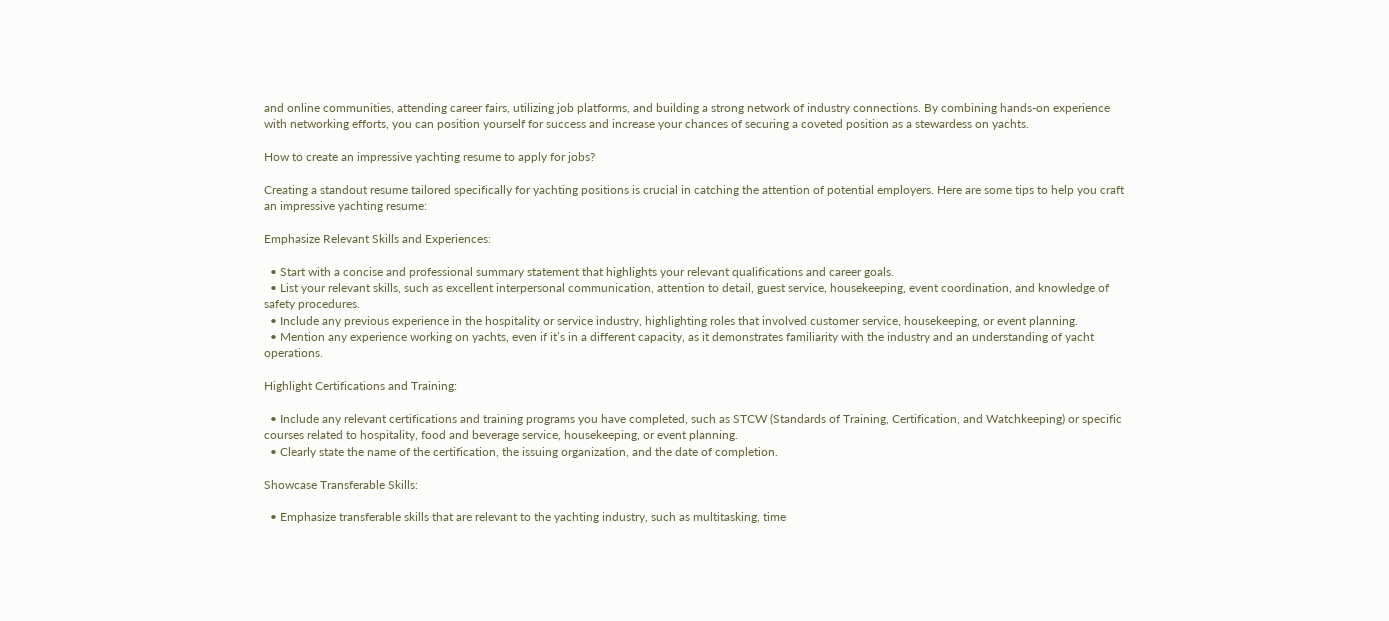and online communities, attending career fairs, utilizing job platforms, and building a strong network of industry connections. By combining hands-on experience with networking efforts, you can position yourself for success and increase your chances of securing a coveted position as a stewardess on yachts.

How to create an impressive yachting resume to apply for jobs?

Creating a standout resume tailored specifically for yachting positions is crucial in catching the attention of potential employers. Here are some tips to help you craft an impressive yachting resume:

Emphasize Relevant Skills and Experiences:

  • Start with a concise and professional summary statement that highlights your relevant qualifications and career goals.
  • List your relevant skills, such as excellent interpersonal communication, attention to detail, guest service, housekeeping, event coordination, and knowledge of safety procedures.
  • Include any previous experience in the hospitality or service industry, highlighting roles that involved customer service, housekeeping, or event planning.
  • Mention any experience working on yachts, even if it’s in a different capacity, as it demonstrates familiarity with the industry and an understanding of yacht operations.

Highlight Certifications and Training:

  • Include any relevant certifications and training programs you have completed, such as STCW (Standards of Training, Certification, and Watchkeeping) or specific courses related to hospitality, food and beverage service, housekeeping, or event planning.
  • Clearly state the name of the certification, the issuing organization, and the date of completion.

Showcase Transferable Skills:

  • Emphasize transferable skills that are relevant to the yachting industry, such as multitasking, time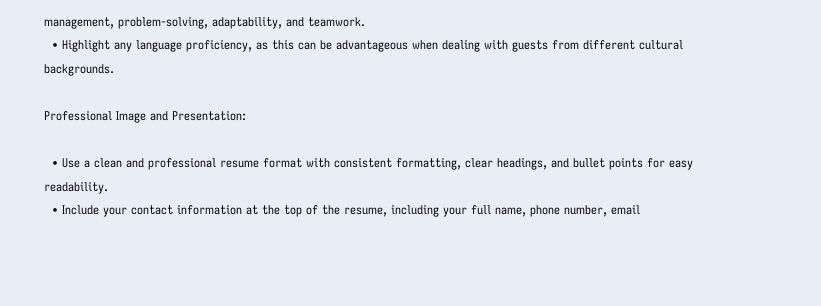management, problem-solving, adaptability, and teamwork.
  • Highlight any language proficiency, as this can be advantageous when dealing with guests from different cultural backgrounds.

Professional Image and Presentation:

  • Use a clean and professional resume format with consistent formatting, clear headings, and bullet points for easy readability.
  • Include your contact information at the top of the resume, including your full name, phone number, email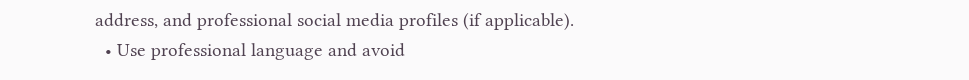address, and professional social media profiles (if applicable).
  • Use professional language and avoid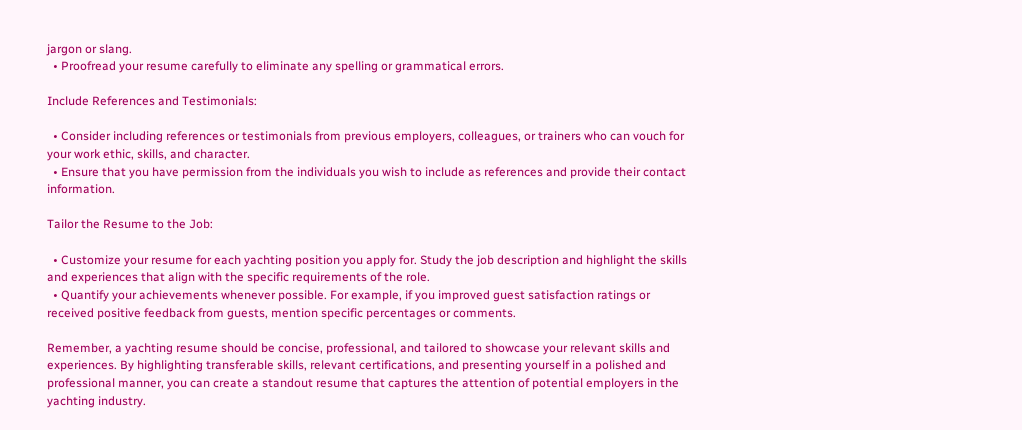jargon or slang.
  • Proofread your resume carefully to eliminate any spelling or grammatical errors.

Include References and Testimonials:

  • Consider including references or testimonials from previous employers, colleagues, or trainers who can vouch for your work ethic, skills, and character.
  • Ensure that you have permission from the individuals you wish to include as references and provide their contact information.

Tailor the Resume to the Job:

  • Customize your resume for each yachting position you apply for. Study the job description and highlight the skills and experiences that align with the specific requirements of the role.
  • Quantify your achievements whenever possible. For example, if you improved guest satisfaction ratings or received positive feedback from guests, mention specific percentages or comments.

Remember, a yachting resume should be concise, professional, and tailored to showcase your relevant skills and experiences. By highlighting transferable skills, relevant certifications, and presenting yourself in a polished and professional manner, you can create a standout resume that captures the attention of potential employers in the yachting industry.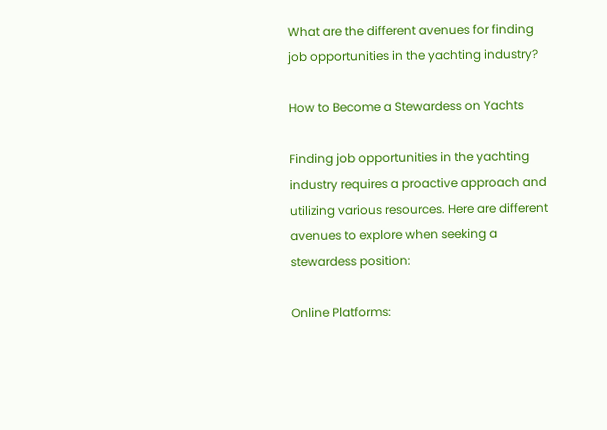What are the different avenues for finding job opportunities in the yachting industry?

How to Become a Stewardess on Yachts

Finding job opportunities in the yachting industry requires a proactive approach and utilizing various resources. Here are different avenues to explore when seeking a stewardess position:

Online Platforms: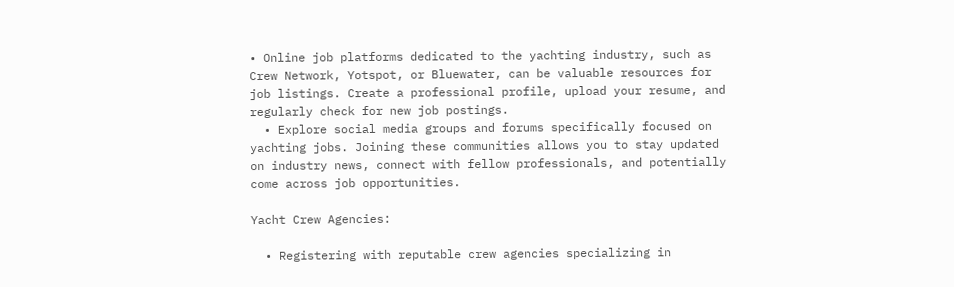• Online job platforms dedicated to the yachting industry, such as Crew Network, Yotspot, or Bluewater, can be valuable resources for job listings. Create a professional profile, upload your resume, and regularly check for new job postings.
  • Explore social media groups and forums specifically focused on yachting jobs. Joining these communities allows you to stay updated on industry news, connect with fellow professionals, and potentially come across job opportunities.

Yacht Crew Agencies:

  • Registering with reputable crew agencies specializing in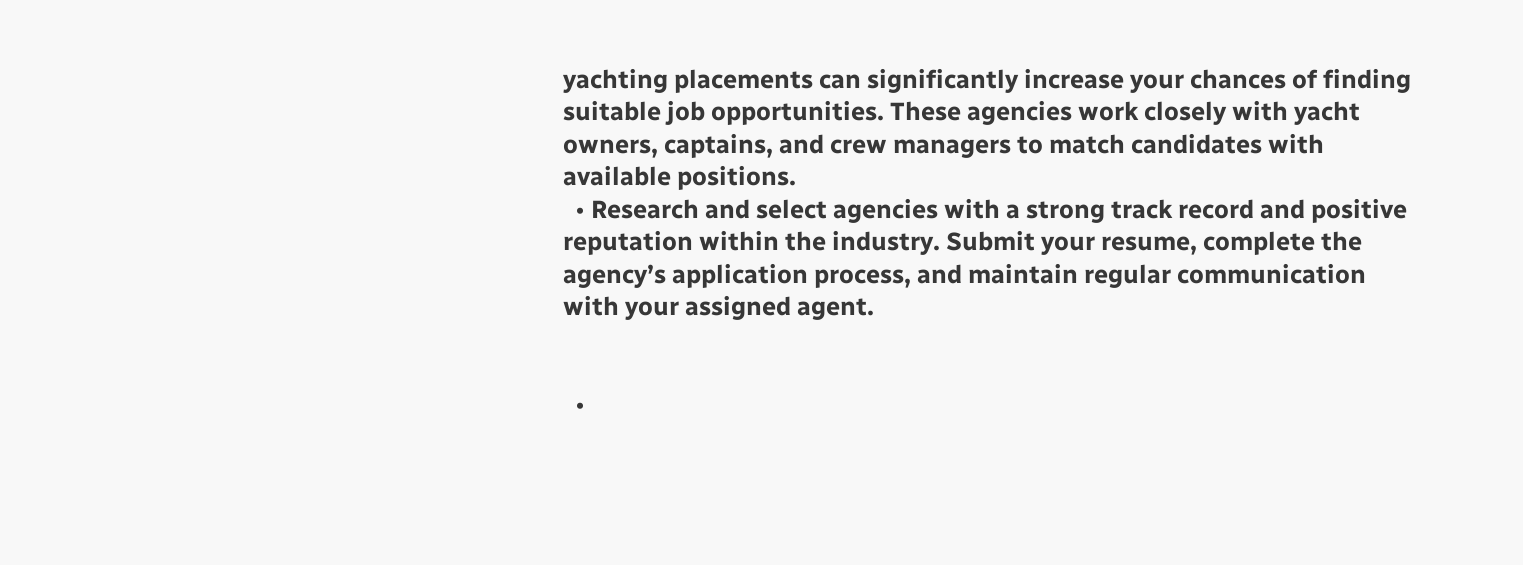yachting placements can significantly increase your chances of finding suitable job opportunities. These agencies work closely with yacht owners, captains, and crew managers to match candidates with available positions.
  • Research and select agencies with a strong track record and positive reputation within the industry. Submit your resume, complete the agency’s application process, and maintain regular communication with your assigned agent.


  •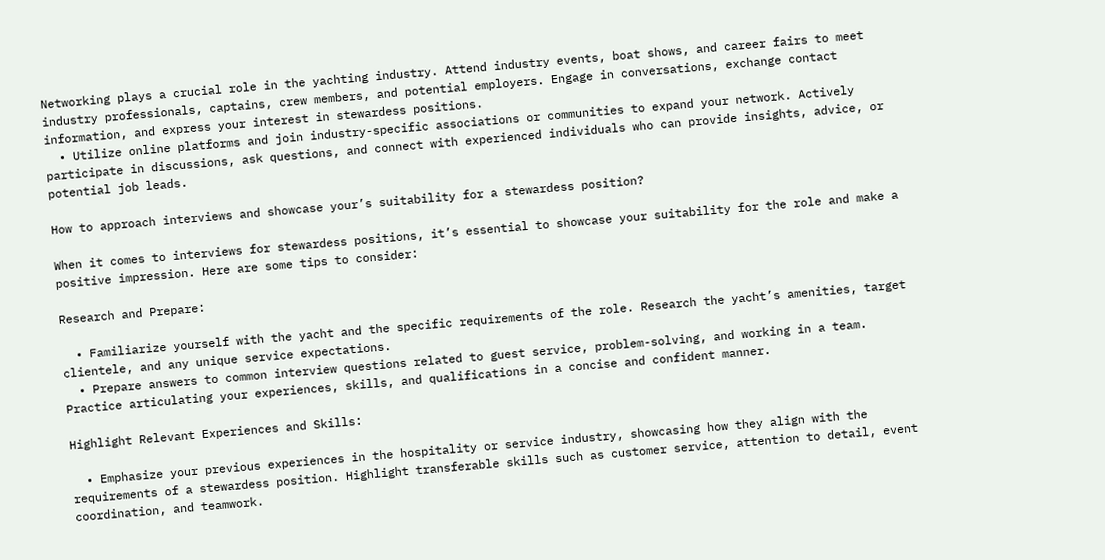Networking plays a crucial role in the yachting industry. Attend industry events, boat shows, and career fairs to meet industry professionals, captains, crew members, and potential employers. Engage in conversations, exchange contact information, and express your interest in stewardess positions.
  • Utilize online platforms and join industry-specific associations or communities to expand your network. Actively participate in discussions, ask questions, and connect with experienced individuals who can provide insights, advice, or potential job leads.

How to approach interviews and showcase your’s suitability for a stewardess position?

When it comes to interviews for stewardess positions, it’s essential to showcase your suitability for the role and make a positive impression. Here are some tips to consider:

Research and Prepare:

  • Familiarize yourself with the yacht and the specific requirements of the role. Research the yacht’s amenities, target clientele, and any unique service expectations.
  • Prepare answers to common interview questions related to guest service, problem-solving, and working in a team. Practice articulating your experiences, skills, and qualifications in a concise and confident manner.

Highlight Relevant Experiences and Skills:

  • Emphasize your previous experiences in the hospitality or service industry, showcasing how they align with the requirements of a stewardess position. Highlight transferable skills such as customer service, attention to detail, event coordination, and teamwork.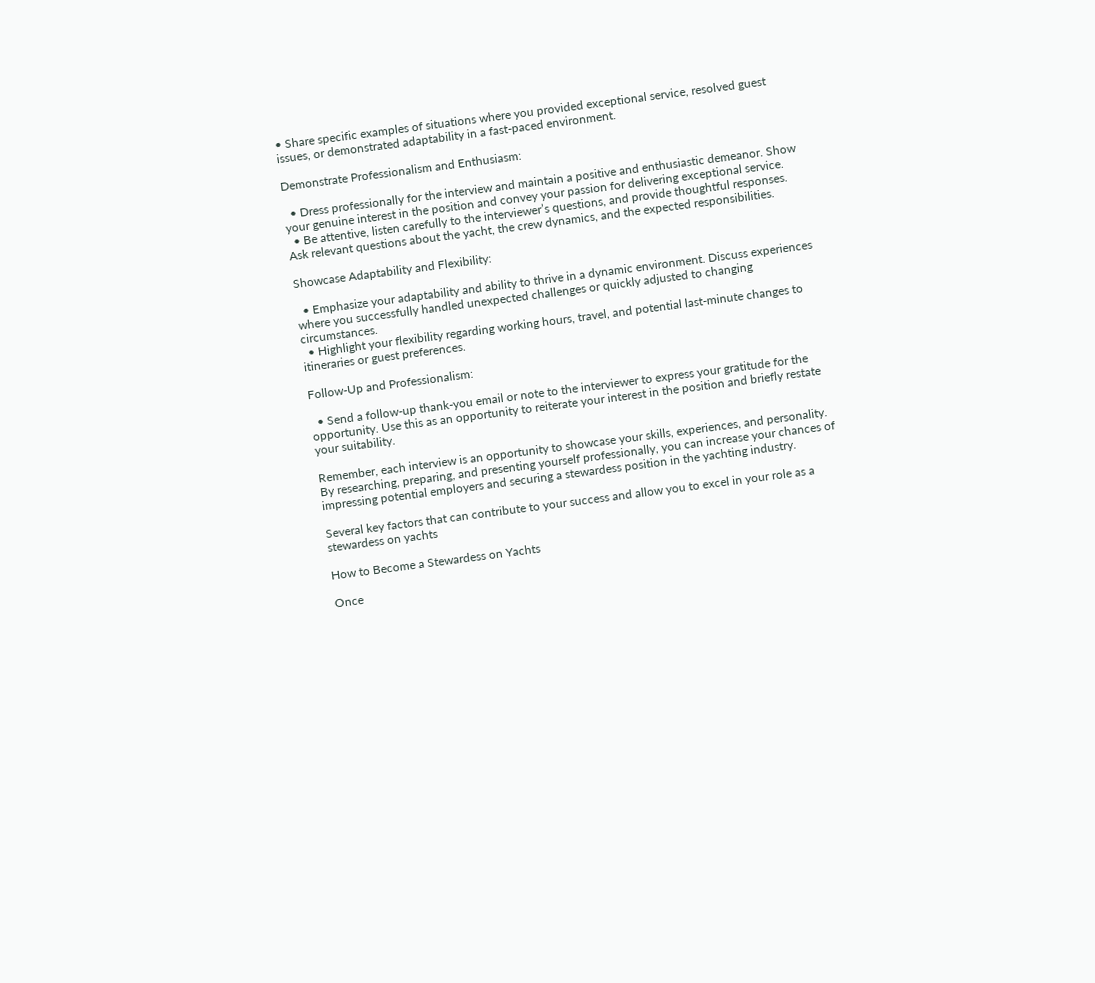• Share specific examples of situations where you provided exceptional service, resolved guest issues, or demonstrated adaptability in a fast-paced environment.

Demonstrate Professionalism and Enthusiasm:

  • Dress professionally for the interview and maintain a positive and enthusiastic demeanor. Show your genuine interest in the position and convey your passion for delivering exceptional service.
  • Be attentive, listen carefully to the interviewer’s questions, and provide thoughtful responses. Ask relevant questions about the yacht, the crew dynamics, and the expected responsibilities.

Showcase Adaptability and Flexibility:

  • Emphasize your adaptability and ability to thrive in a dynamic environment. Discuss experiences where you successfully handled unexpected challenges or quickly adjusted to changing circumstances.
  • Highlight your flexibility regarding working hours, travel, and potential last-minute changes to itineraries or guest preferences.

Follow-Up and Professionalism:

  • Send a follow-up thank-you email or note to the interviewer to express your gratitude for the opportunity. Use this as an opportunity to reiterate your interest in the position and briefly restate your suitability.

Remember, each interview is an opportunity to showcase your skills, experiences, and personality. By researching, preparing, and presenting yourself professionally, you can increase your chances of impressing potential employers and securing a stewardess position in the yachting industry.

Several key factors that can contribute to your success and allow you to excel in your role as a stewardess on yachts

How to Become a Stewardess on Yachts

Once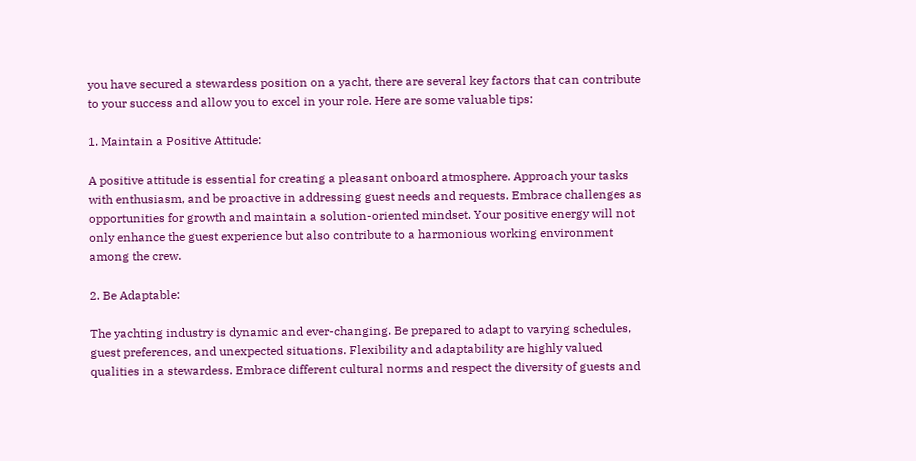you have secured a stewardess position on a yacht, there are several key factors that can contribute to your success and allow you to excel in your role. Here are some valuable tips:

1. Maintain a Positive Attitude:

A positive attitude is essential for creating a pleasant onboard atmosphere. Approach your tasks with enthusiasm, and be proactive in addressing guest needs and requests. Embrace challenges as opportunities for growth and maintain a solution-oriented mindset. Your positive energy will not only enhance the guest experience but also contribute to a harmonious working environment among the crew.

2. Be Adaptable:

The yachting industry is dynamic and ever-changing. Be prepared to adapt to varying schedules, guest preferences, and unexpected situations. Flexibility and adaptability are highly valued qualities in a stewardess. Embrace different cultural norms and respect the diversity of guests and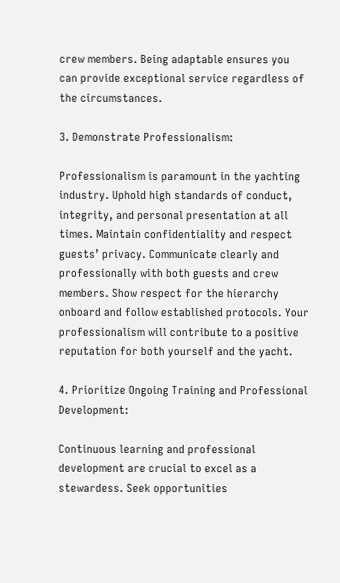crew members. Being adaptable ensures you can provide exceptional service regardless of the circumstances.

3. Demonstrate Professionalism:

Professionalism is paramount in the yachting industry. Uphold high standards of conduct, integrity, and personal presentation at all times. Maintain confidentiality and respect guests’ privacy. Communicate clearly and professionally with both guests and crew members. Show respect for the hierarchy onboard and follow established protocols. Your professionalism will contribute to a positive reputation for both yourself and the yacht.

4. Prioritize Ongoing Training and Professional Development:

Continuous learning and professional development are crucial to excel as a stewardess. Seek opportunities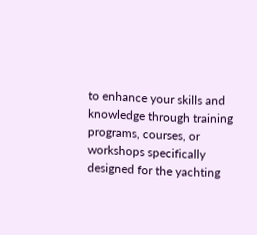to enhance your skills and knowledge through training programs, courses, or workshops specifically designed for the yachting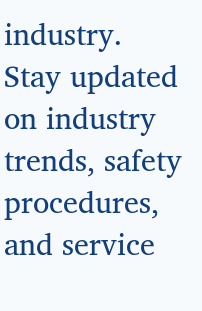industry. Stay updated on industry trends, safety procedures, and service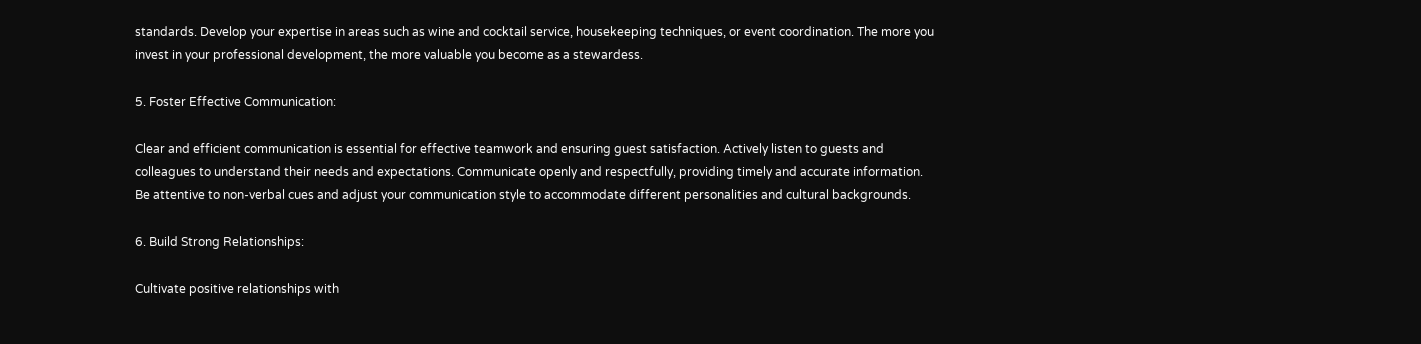standards. Develop your expertise in areas such as wine and cocktail service, housekeeping techniques, or event coordination. The more you invest in your professional development, the more valuable you become as a stewardess.

5. Foster Effective Communication:

Clear and efficient communication is essential for effective teamwork and ensuring guest satisfaction. Actively listen to guests and colleagues to understand their needs and expectations. Communicate openly and respectfully, providing timely and accurate information. Be attentive to non-verbal cues and adjust your communication style to accommodate different personalities and cultural backgrounds.

6. Build Strong Relationships:

Cultivate positive relationships with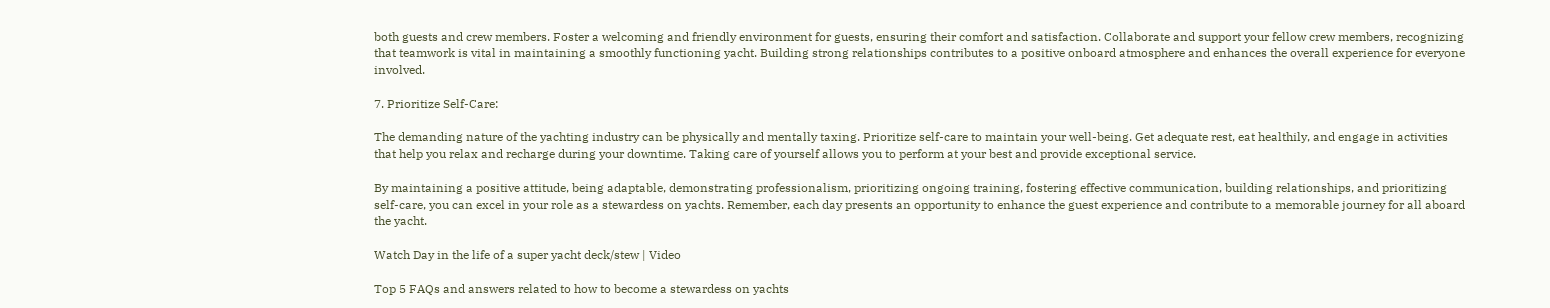both guests and crew members. Foster a welcoming and friendly environment for guests, ensuring their comfort and satisfaction. Collaborate and support your fellow crew members, recognizing that teamwork is vital in maintaining a smoothly functioning yacht. Building strong relationships contributes to a positive onboard atmosphere and enhances the overall experience for everyone involved.

7. Prioritize Self-Care:

The demanding nature of the yachting industry can be physically and mentally taxing. Prioritize self-care to maintain your well-being. Get adequate rest, eat healthily, and engage in activities that help you relax and recharge during your downtime. Taking care of yourself allows you to perform at your best and provide exceptional service.

By maintaining a positive attitude, being adaptable, demonstrating professionalism, prioritizing ongoing training, fostering effective communication, building relationships, and prioritizing self-care, you can excel in your role as a stewardess on yachts. Remember, each day presents an opportunity to enhance the guest experience and contribute to a memorable journey for all aboard the yacht.

Watch Day in the life of a super yacht deck/stew | Video

Top 5 FAQs and answers related to how to become a stewardess on yachts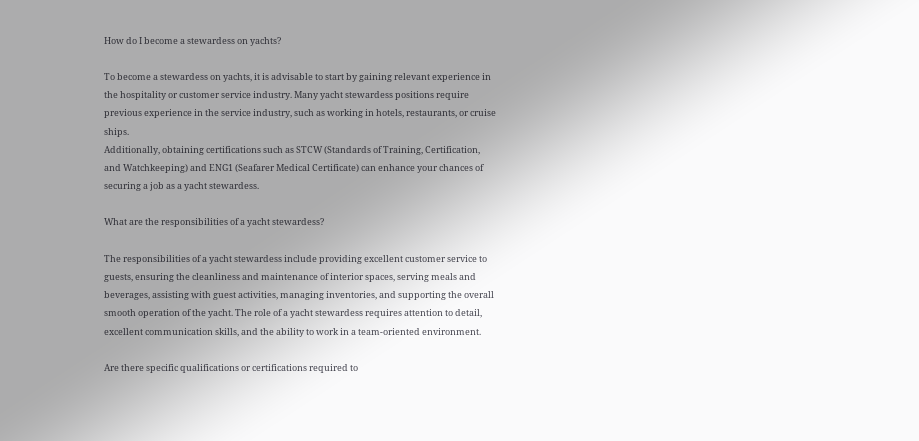How do I become a stewardess on yachts?

To become a stewardess on yachts, it is advisable to start by gaining relevant experience in the hospitality or customer service industry. Many yacht stewardess positions require previous experience in the service industry, such as working in hotels, restaurants, or cruise ships.
Additionally, obtaining certifications such as STCW (Standards of Training, Certification, and Watchkeeping) and ENG1 (Seafarer Medical Certificate) can enhance your chances of securing a job as a yacht stewardess.

What are the responsibilities of a yacht stewardess?

The responsibilities of a yacht stewardess include providing excellent customer service to guests, ensuring the cleanliness and maintenance of interior spaces, serving meals and beverages, assisting with guest activities, managing inventories, and supporting the overall smooth operation of the yacht. The role of a yacht stewardess requires attention to detail, excellent communication skills, and the ability to work in a team-oriented environment.

Are there specific qualifications or certifications required to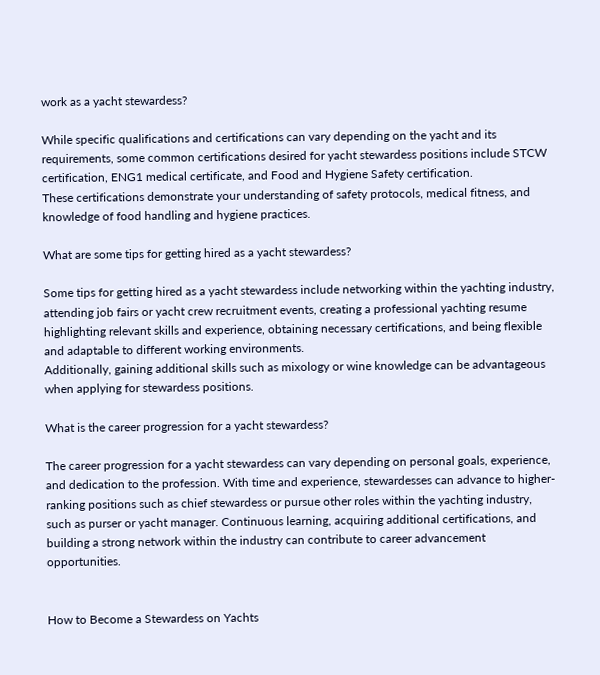work as a yacht stewardess?

While specific qualifications and certifications can vary depending on the yacht and its requirements, some common certifications desired for yacht stewardess positions include STCW certification, ENG1 medical certificate, and Food and Hygiene Safety certification.
These certifications demonstrate your understanding of safety protocols, medical fitness, and knowledge of food handling and hygiene practices.

What are some tips for getting hired as a yacht stewardess?

Some tips for getting hired as a yacht stewardess include networking within the yachting industry, attending job fairs or yacht crew recruitment events, creating a professional yachting resume highlighting relevant skills and experience, obtaining necessary certifications, and being flexible and adaptable to different working environments.
Additionally, gaining additional skills such as mixology or wine knowledge can be advantageous when applying for stewardess positions.

What is the career progression for a yacht stewardess?

The career progression for a yacht stewardess can vary depending on personal goals, experience, and dedication to the profession. With time and experience, stewardesses can advance to higher-ranking positions such as chief stewardess or pursue other roles within the yachting industry, such as purser or yacht manager. Continuous learning, acquiring additional certifications, and building a strong network within the industry can contribute to career advancement opportunities.


How to Become a Stewardess on Yachts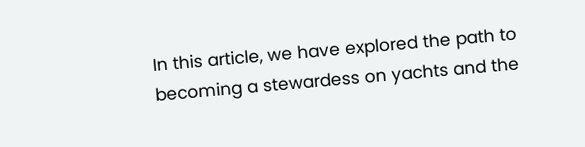In this article, we have explored the path to becoming a stewardess on yachts and the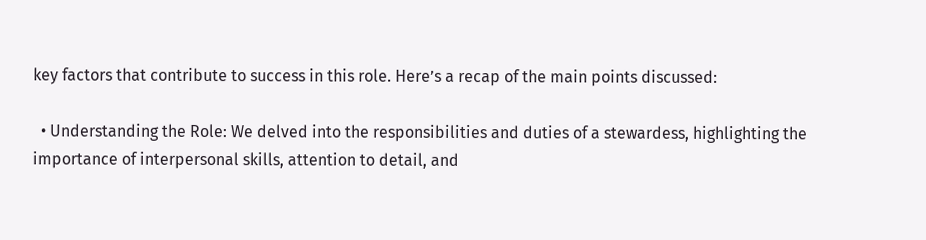key factors that contribute to success in this role. Here’s a recap of the main points discussed:

  • Understanding the Role: We delved into the responsibilities and duties of a stewardess, highlighting the importance of interpersonal skills, attention to detail, and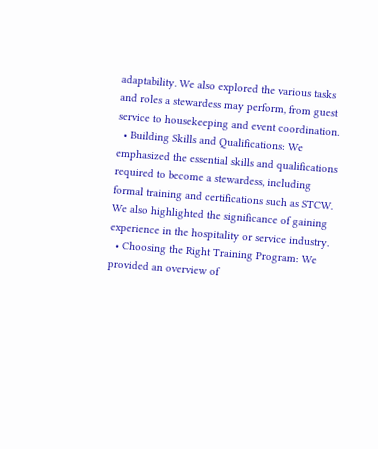adaptability. We also explored the various tasks and roles a stewardess may perform, from guest service to housekeeping and event coordination.
  • Building Skills and Qualifications: We emphasized the essential skills and qualifications required to become a stewardess, including formal training and certifications such as STCW. We also highlighted the significance of gaining experience in the hospitality or service industry.
  • Choosing the Right Training Program: We provided an overview of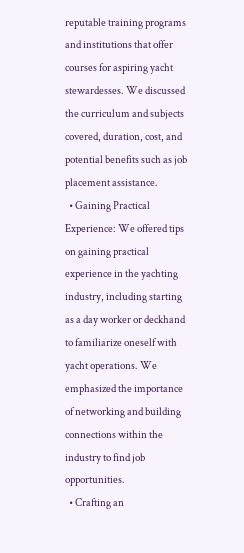reputable training programs and institutions that offer courses for aspiring yacht stewardesses. We discussed the curriculum and subjects covered, duration, cost, and potential benefits such as job placement assistance.
  • Gaining Practical Experience: We offered tips on gaining practical experience in the yachting industry, including starting as a day worker or deckhand to familiarize oneself with yacht operations. We emphasized the importance of networking and building connections within the industry to find job opportunities.
  • Crafting an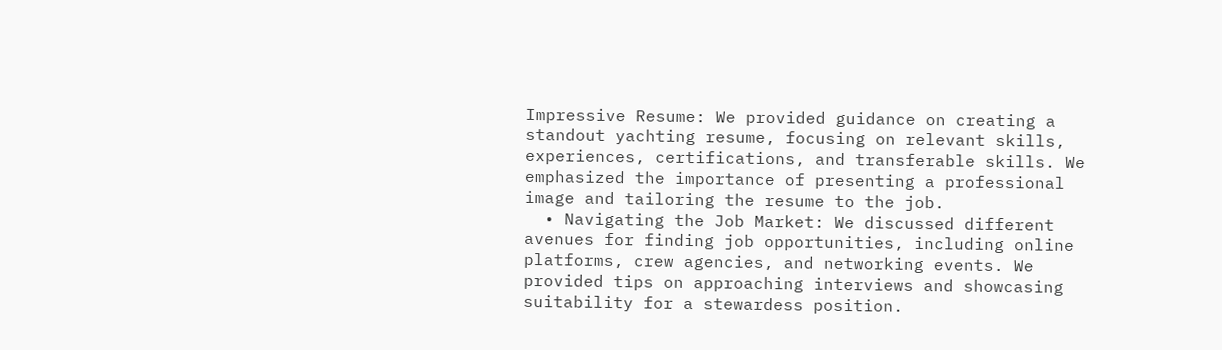Impressive Resume: We provided guidance on creating a standout yachting resume, focusing on relevant skills, experiences, certifications, and transferable skills. We emphasized the importance of presenting a professional image and tailoring the resume to the job.
  • Navigating the Job Market: We discussed different avenues for finding job opportunities, including online platforms, crew agencies, and networking events. We provided tips on approaching interviews and showcasing suitability for a stewardess position.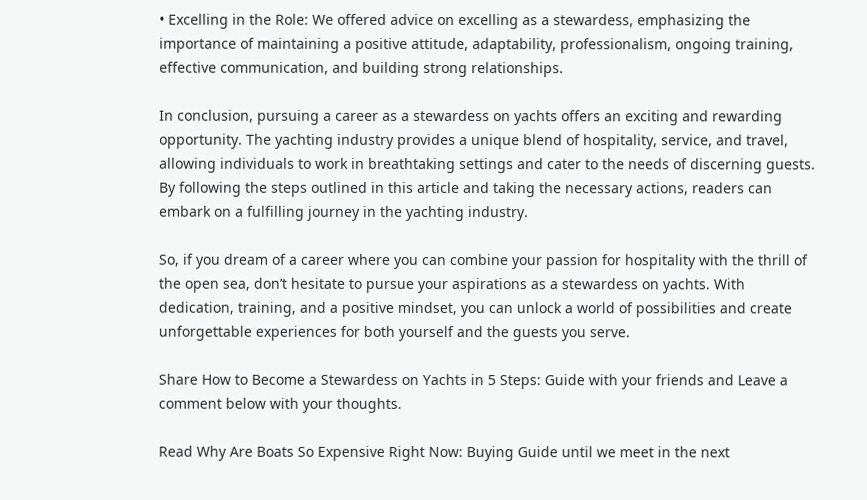• Excelling in the Role: We offered advice on excelling as a stewardess, emphasizing the importance of maintaining a positive attitude, adaptability, professionalism, ongoing training, effective communication, and building strong relationships.

In conclusion, pursuing a career as a stewardess on yachts offers an exciting and rewarding opportunity. The yachting industry provides a unique blend of hospitality, service, and travel, allowing individuals to work in breathtaking settings and cater to the needs of discerning guests. By following the steps outlined in this article and taking the necessary actions, readers can embark on a fulfilling journey in the yachting industry.

So, if you dream of a career where you can combine your passion for hospitality with the thrill of the open sea, don’t hesitate to pursue your aspirations as a stewardess on yachts. With dedication, training, and a positive mindset, you can unlock a world of possibilities and create unforgettable experiences for both yourself and the guests you serve.

Share How to Become a Stewardess on Yachts in 5 Steps: Guide with your friends and Leave a comment below with your thoughts.

Read Why Are Boats So Expensive Right Now: Buying Guide until we meet in the next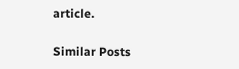article.

Similar Posts